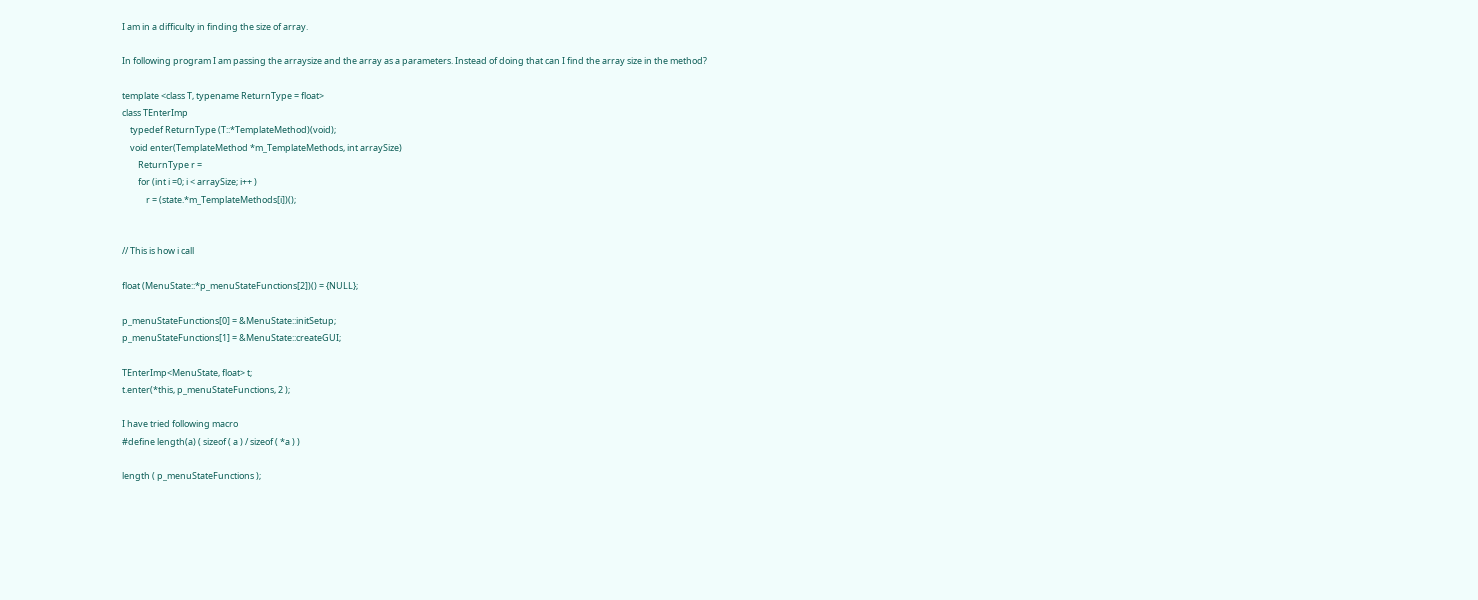I am in a difficulty in finding the size of array.

In following program I am passing the arraysize and the array as a parameters. Instead of doing that can I find the array size in the method?

template <class T, typename ReturnType = float>
class TEnterImp
    typedef ReturnType (T::*TemplateMethod)(void);
    void enter(TemplateMethod *m_TemplateMethods, int arraySize)
        ReturnType r =
        for (int i =0; i < arraySize; i++ )
            r = (state.*m_TemplateMethods[i])();


// This is how i call

float (MenuState::*p_menuStateFunctions[2])() = {NULL};

p_menuStateFunctions[0] = &MenuState::initSetup;
p_menuStateFunctions[1] = &MenuState::createGUI;

TEnterImp<MenuState, float> t;
t.enter(*this, p_menuStateFunctions, 2 );

I have tried following macro
#define length(a) ( sizeof ( a ) / sizeof ( *a ) )

length ( p_menuStateFunctions );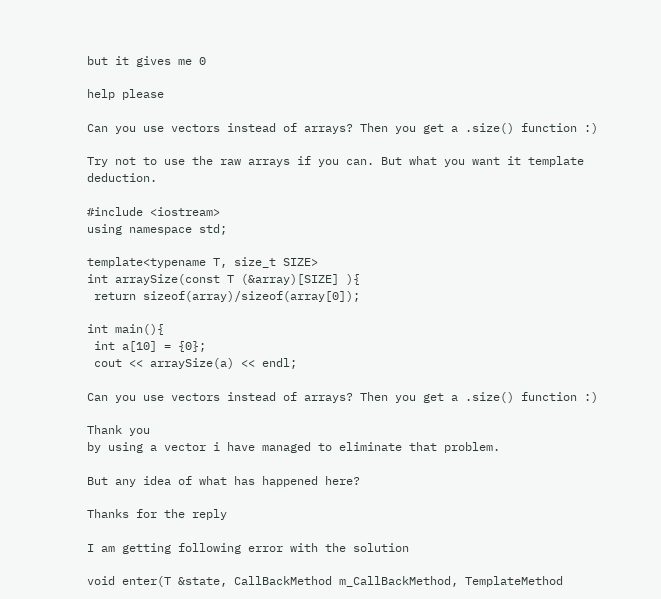but it gives me 0

help please

Can you use vectors instead of arrays? Then you get a .size() function :)

Try not to use the raw arrays if you can. But what you want it template deduction.

#include <iostream>
using namespace std;

template<typename T, size_t SIZE>
int arraySize(const T (&array)[SIZE] ){
 return sizeof(array)/sizeof(array[0]);

int main(){
 int a[10] = {0};
 cout << arraySize(a) << endl;

Can you use vectors instead of arrays? Then you get a .size() function :)

Thank you
by using a vector i have managed to eliminate that problem.

But any idea of what has happened here?

Thanks for the reply

I am getting following error with the solution

void enter(T &state, CallBackMethod m_CallBackMethod, TemplateMethod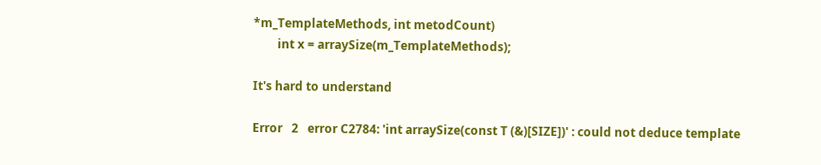*m_TemplateMethods, int metodCount)
        int x = arraySize(m_TemplateMethods);

It's hard to understand

Error   2   error C2784: 'int arraySize(const T (&)[SIZE])' : could not deduce template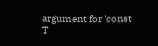argument for 'const T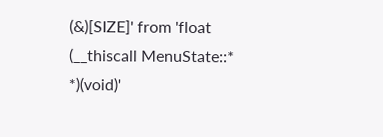(&)[SIZE]' from 'float (__thiscall MenuState::* *)(void)'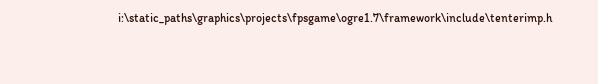i:\static_paths\graphics\projects\fpsgame\ogre1.7\framework\include\tenterimp.h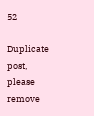52

Duplicate post, please remove